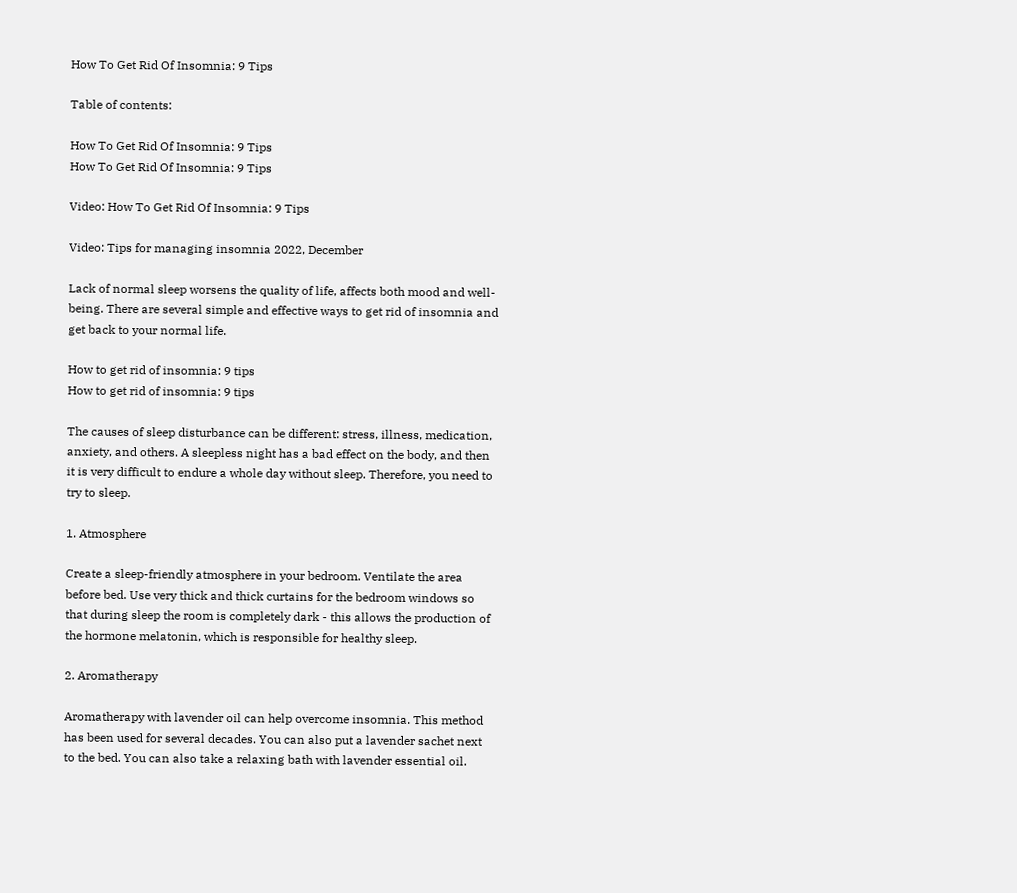How To Get Rid Of Insomnia: 9 Tips

Table of contents:

How To Get Rid Of Insomnia: 9 Tips
How To Get Rid Of Insomnia: 9 Tips

Video: How To Get Rid Of Insomnia: 9 Tips

Video: Tips for managing insomnia 2022, December

Lack of normal sleep worsens the quality of life, affects both mood and well-being. There are several simple and effective ways to get rid of insomnia and get back to your normal life.

How to get rid of insomnia: 9 tips
How to get rid of insomnia: 9 tips

The causes of sleep disturbance can be different: stress, illness, medication, anxiety, and others. A sleepless night has a bad effect on the body, and then it is very difficult to endure a whole day without sleep. Therefore, you need to try to sleep.

1. Atmosphere

Create a sleep-friendly atmosphere in your bedroom. Ventilate the area before bed. Use very thick and thick curtains for the bedroom windows so that during sleep the room is completely dark - this allows the production of the hormone melatonin, which is responsible for healthy sleep.

2. Aromatherapy

Aromatherapy with lavender oil can help overcome insomnia. This method has been used for several decades. You can also put a lavender sachet next to the bed. You can also take a relaxing bath with lavender essential oil.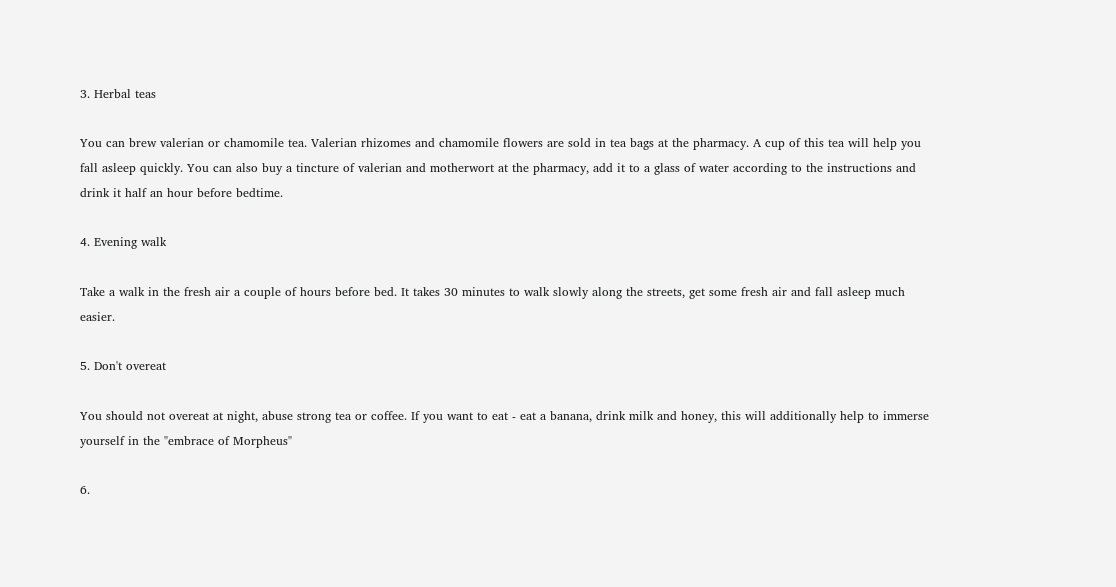3. Herbal teas

You can brew valerian or chamomile tea. Valerian rhizomes and chamomile flowers are sold in tea bags at the pharmacy. A cup of this tea will help you fall asleep quickly. You can also buy a tincture of valerian and motherwort at the pharmacy, add it to a glass of water according to the instructions and drink it half an hour before bedtime.

4. Evening walk

Take a walk in the fresh air a couple of hours before bed. It takes 30 minutes to walk slowly along the streets, get some fresh air and fall asleep much easier.

5. Don't overeat

You should not overeat at night, abuse strong tea or coffee. If you want to eat - eat a banana, drink milk and honey, this will additionally help to immerse yourself in the "embrace of Morpheus"

6.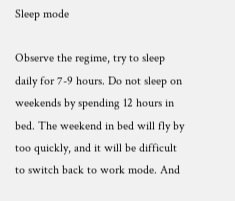Sleep mode

Observe the regime, try to sleep daily for 7-9 hours. Do not sleep on weekends by spending 12 hours in bed. The weekend in bed will fly by too quickly, and it will be difficult to switch back to work mode. And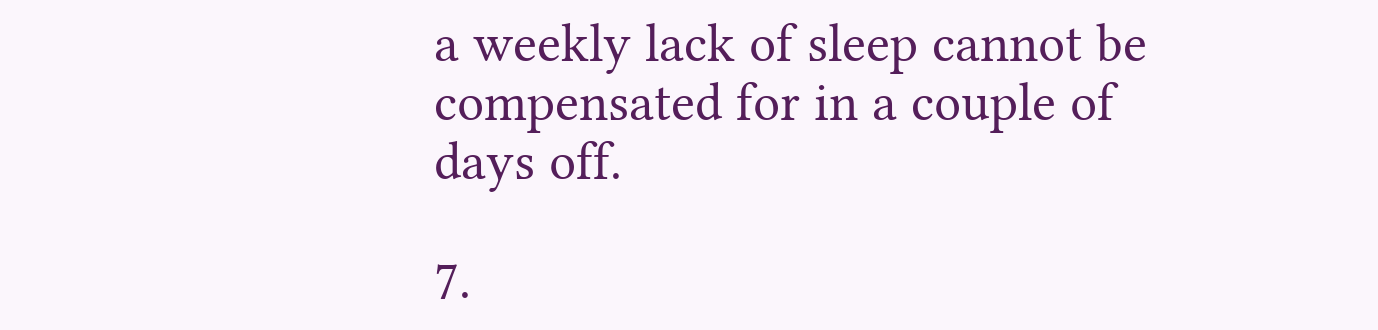a weekly lack of sleep cannot be compensated for in a couple of days off.

7.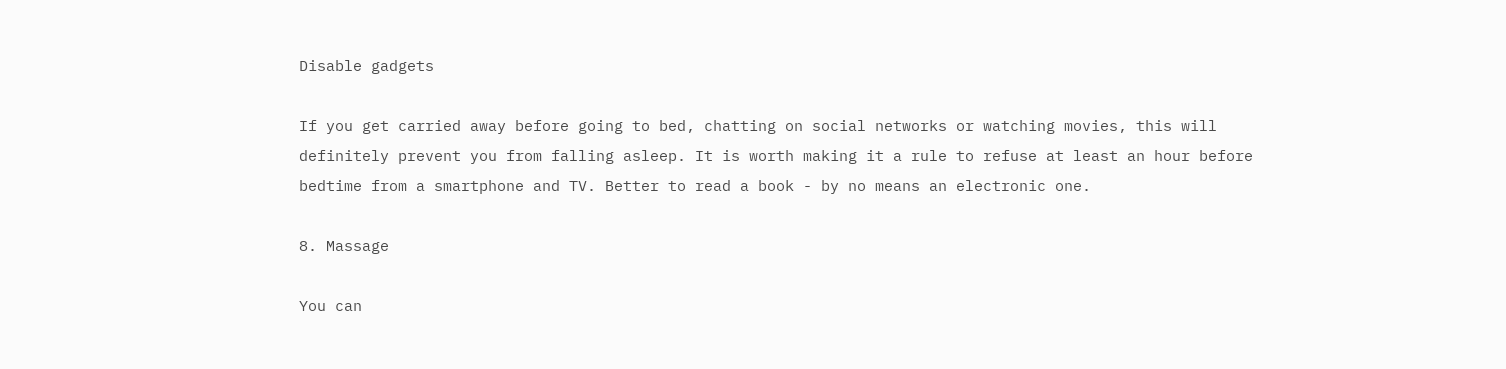Disable gadgets

If you get carried away before going to bed, chatting on social networks or watching movies, this will definitely prevent you from falling asleep. It is worth making it a rule to refuse at least an hour before bedtime from a smartphone and TV. Better to read a book - by no means an electronic one.

8. Massage

You can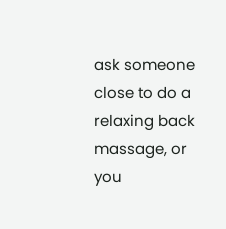ask someone close to do a relaxing back massage, or you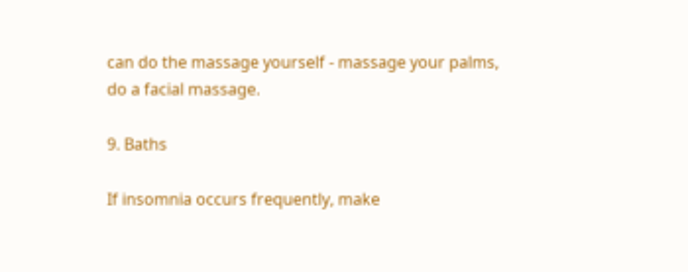can do the massage yourself - massage your palms, do a facial massage.

9. Baths

If insomnia occurs frequently, make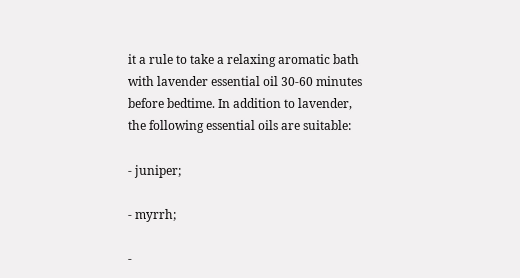it a rule to take a relaxing aromatic bath with lavender essential oil 30-60 minutes before bedtime. In addition to lavender, the following essential oils are suitable:

- juniper;

- myrrh;

-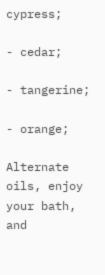cypress;

- cedar;

- tangerine;

- orange;

Alternate oils, enjoy your bath, and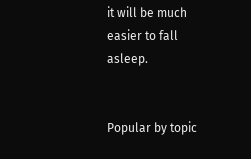it will be much easier to fall asleep.


Popular by topic